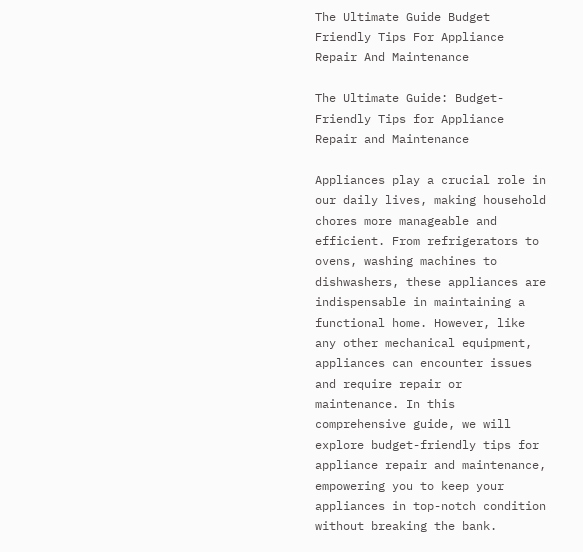The Ultimate Guide Budget Friendly Tips For Appliance Repair And Maintenance

The Ultimate Guide: Budget-Friendly Tips for Appliance Repair and Maintenance

Appliances play a crucial role in our daily lives, making household chores more manageable and efficient. From refrigerators to ovens, washing machines to dishwashers, these appliances are indispensable in maintaining a functional home. However, like any other mechanical equipment, appliances can encounter issues and require repair or maintenance. In this comprehensive guide, we will explore budget-friendly tips for appliance repair and maintenance, empowering you to keep your appliances in top-notch condition without breaking the bank.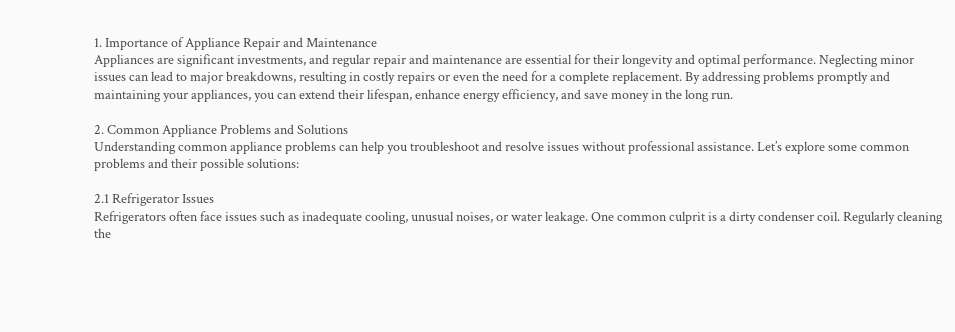1. Importance of Appliance Repair and Maintenance
Appliances are significant investments, and regular repair and maintenance are essential for their longevity and optimal performance. Neglecting minor issues can lead to major breakdowns, resulting in costly repairs or even the need for a complete replacement. By addressing problems promptly and maintaining your appliances, you can extend their lifespan, enhance energy efficiency, and save money in the long run.

2. Common Appliance Problems and Solutions
Understanding common appliance problems can help you troubleshoot and resolve issues without professional assistance. Let’s explore some common problems and their possible solutions:

2.1 Refrigerator Issues
Refrigerators often face issues such as inadequate cooling, unusual noises, or water leakage. One common culprit is a dirty condenser coil. Regularly cleaning the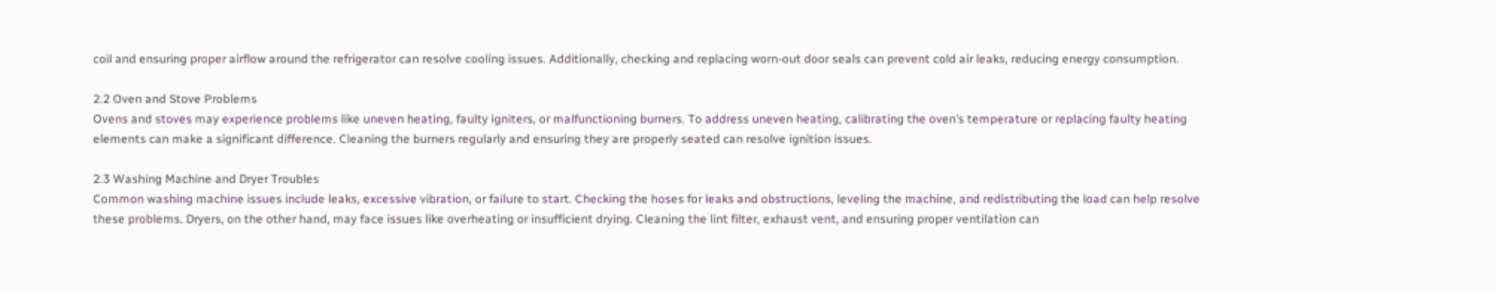coil and ensuring proper airflow around the refrigerator can resolve cooling issues. Additionally, checking and replacing worn-out door seals can prevent cold air leaks, reducing energy consumption.

2.2 Oven and Stove Problems
Ovens and stoves may experience problems like uneven heating, faulty igniters, or malfunctioning burners. To address uneven heating, calibrating the oven’s temperature or replacing faulty heating elements can make a significant difference. Cleaning the burners regularly and ensuring they are properly seated can resolve ignition issues.

2.3 Washing Machine and Dryer Troubles
Common washing machine issues include leaks, excessive vibration, or failure to start. Checking the hoses for leaks and obstructions, leveling the machine, and redistributing the load can help resolve these problems. Dryers, on the other hand, may face issues like overheating or insufficient drying. Cleaning the lint filter, exhaust vent, and ensuring proper ventilation can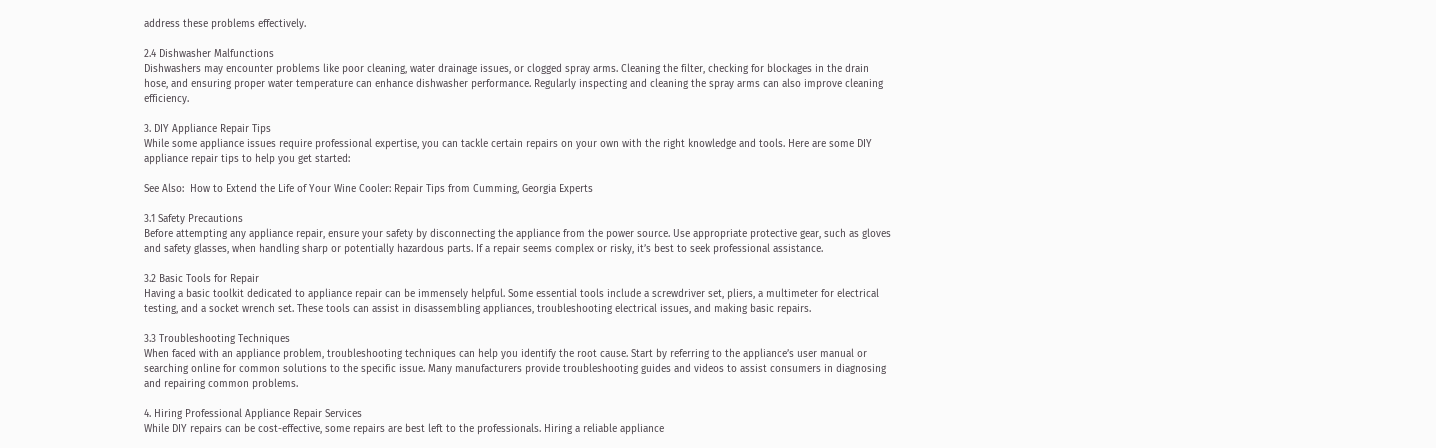address these problems effectively.

2.4 Dishwasher Malfunctions
Dishwashers may encounter problems like poor cleaning, water drainage issues, or clogged spray arms. Cleaning the filter, checking for blockages in the drain hose, and ensuring proper water temperature can enhance dishwasher performance. Regularly inspecting and cleaning the spray arms can also improve cleaning efficiency.

3. DIY Appliance Repair Tips
While some appliance issues require professional expertise, you can tackle certain repairs on your own with the right knowledge and tools. Here are some DIY appliance repair tips to help you get started:

See Also:  How to Extend the Life of Your Wine Cooler: Repair Tips from Cumming, Georgia Experts

3.1 Safety Precautions
Before attempting any appliance repair, ensure your safety by disconnecting the appliance from the power source. Use appropriate protective gear, such as gloves and safety glasses, when handling sharp or potentially hazardous parts. If a repair seems complex or risky, it’s best to seek professional assistance.

3.2 Basic Tools for Repair
Having a basic toolkit dedicated to appliance repair can be immensely helpful. Some essential tools include a screwdriver set, pliers, a multimeter for electrical testing, and a socket wrench set. These tools can assist in disassembling appliances, troubleshooting electrical issues, and making basic repairs.

3.3 Troubleshooting Techniques
When faced with an appliance problem, troubleshooting techniques can help you identify the root cause. Start by referring to the appliance’s user manual or searching online for common solutions to the specific issue. Many manufacturers provide troubleshooting guides and videos to assist consumers in diagnosing and repairing common problems.

4. Hiring Professional Appliance Repair Services
While DIY repairs can be cost-effective, some repairs are best left to the professionals. Hiring a reliable appliance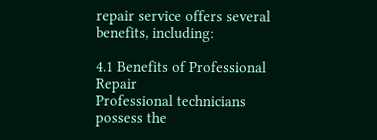repair service offers several benefits, including:

4.1 Benefits of Professional Repair
Professional technicians possess the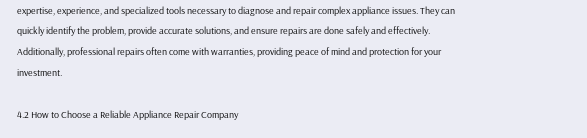expertise, experience, and specialized tools necessary to diagnose and repair complex appliance issues. They can quickly identify the problem, provide accurate solutions, and ensure repairs are done safely and effectively. Additionally, professional repairs often come with warranties, providing peace of mind and protection for your investment.

4.2 How to Choose a Reliable Appliance Repair Company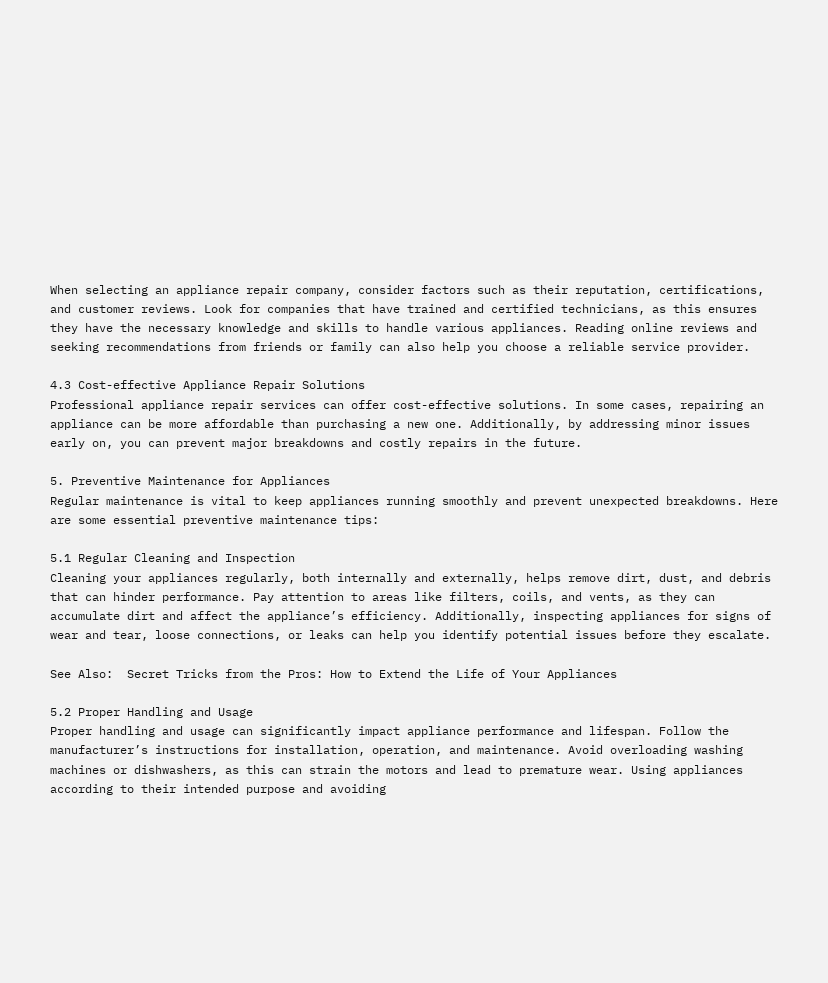When selecting an appliance repair company, consider factors such as their reputation, certifications, and customer reviews. Look for companies that have trained and certified technicians, as this ensures they have the necessary knowledge and skills to handle various appliances. Reading online reviews and seeking recommendations from friends or family can also help you choose a reliable service provider.

4.3 Cost-effective Appliance Repair Solutions
Professional appliance repair services can offer cost-effective solutions. In some cases, repairing an appliance can be more affordable than purchasing a new one. Additionally, by addressing minor issues early on, you can prevent major breakdowns and costly repairs in the future.

5. Preventive Maintenance for Appliances
Regular maintenance is vital to keep appliances running smoothly and prevent unexpected breakdowns. Here are some essential preventive maintenance tips:

5.1 Regular Cleaning and Inspection
Cleaning your appliances regularly, both internally and externally, helps remove dirt, dust, and debris that can hinder performance. Pay attention to areas like filters, coils, and vents, as they can accumulate dirt and affect the appliance’s efficiency. Additionally, inspecting appliances for signs of wear and tear, loose connections, or leaks can help you identify potential issues before they escalate.

See Also:  Secret Tricks from the Pros: How to Extend the Life of Your Appliances

5.2 Proper Handling and Usage
Proper handling and usage can significantly impact appliance performance and lifespan. Follow the manufacturer’s instructions for installation, operation, and maintenance. Avoid overloading washing machines or dishwashers, as this can strain the motors and lead to premature wear. Using appliances according to their intended purpose and avoiding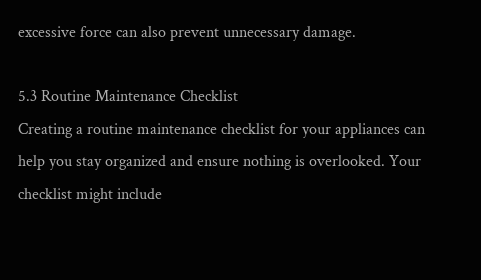excessive force can also prevent unnecessary damage.

5.3 Routine Maintenance Checklist
Creating a routine maintenance checklist for your appliances can help you stay organized and ensure nothing is overlooked. Your checklist might include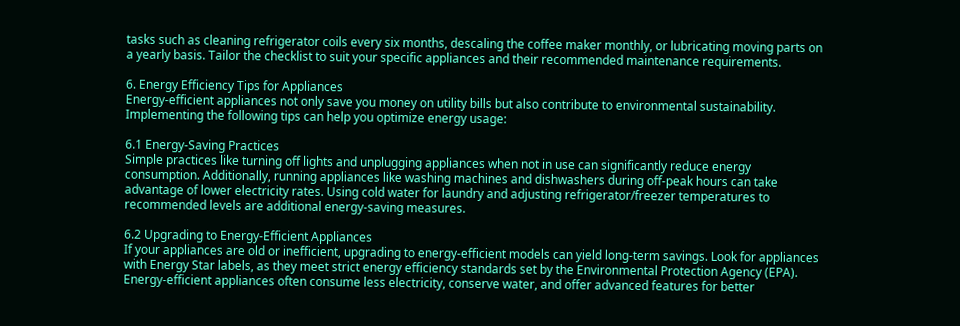tasks such as cleaning refrigerator coils every six months, descaling the coffee maker monthly, or lubricating moving parts on a yearly basis. Tailor the checklist to suit your specific appliances and their recommended maintenance requirements.

6. Energy Efficiency Tips for Appliances
Energy-efficient appliances not only save you money on utility bills but also contribute to environmental sustainability. Implementing the following tips can help you optimize energy usage:

6.1 Energy-Saving Practices
Simple practices like turning off lights and unplugging appliances when not in use can significantly reduce energy consumption. Additionally, running appliances like washing machines and dishwashers during off-peak hours can take advantage of lower electricity rates. Using cold water for laundry and adjusting refrigerator/freezer temperatures to recommended levels are additional energy-saving measures.

6.2 Upgrading to Energy-Efficient Appliances
If your appliances are old or inefficient, upgrading to energy-efficient models can yield long-term savings. Look for appliances with Energy Star labels, as they meet strict energy efficiency standards set by the Environmental Protection Agency (EPA). Energy-efficient appliances often consume less electricity, conserve water, and offer advanced features for better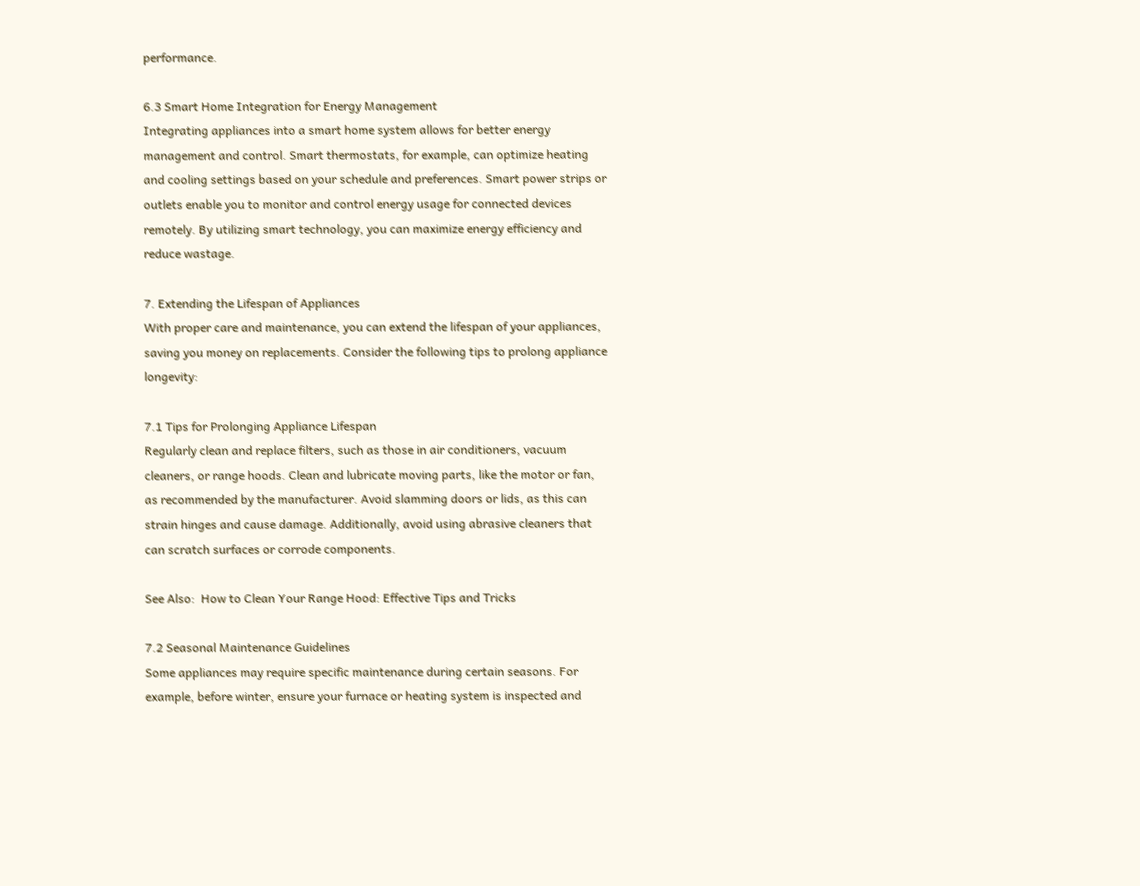performance.

6.3 Smart Home Integration for Energy Management
Integrating appliances into a smart home system allows for better energy management and control. Smart thermostats, for example, can optimize heating and cooling settings based on your schedule and preferences. Smart power strips or outlets enable you to monitor and control energy usage for connected devices remotely. By utilizing smart technology, you can maximize energy efficiency and reduce wastage.

7. Extending the Lifespan of Appliances
With proper care and maintenance, you can extend the lifespan of your appliances, saving you money on replacements. Consider the following tips to prolong appliance longevity:

7.1 Tips for Prolonging Appliance Lifespan
Regularly clean and replace filters, such as those in air conditioners, vacuum cleaners, or range hoods. Clean and lubricate moving parts, like the motor or fan, as recommended by the manufacturer. Avoid slamming doors or lids, as this can strain hinges and cause damage. Additionally, avoid using abrasive cleaners that can scratch surfaces or corrode components.

See Also:  How to Clean Your Range Hood: Effective Tips and Tricks

7.2 Seasonal Maintenance Guidelines
Some appliances may require specific maintenance during certain seasons. For example, before winter, ensure your furnace or heating system is inspected and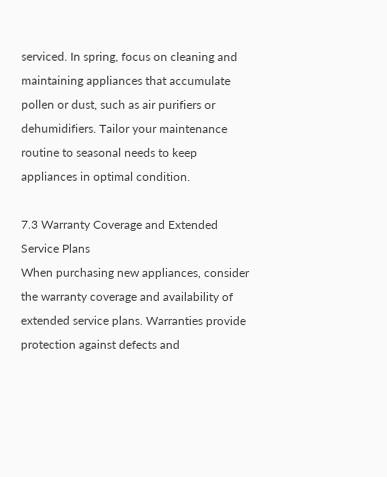serviced. In spring, focus on cleaning and maintaining appliances that accumulate pollen or dust, such as air purifiers or dehumidifiers. Tailor your maintenance routine to seasonal needs to keep appliances in optimal condition.

7.3 Warranty Coverage and Extended Service Plans
When purchasing new appliances, consider the warranty coverage and availability of extended service plans. Warranties provide protection against defects and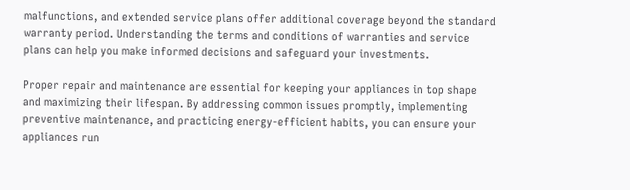malfunctions, and extended service plans offer additional coverage beyond the standard warranty period. Understanding the terms and conditions of warranties and service plans can help you make informed decisions and safeguard your investments.

Proper repair and maintenance are essential for keeping your appliances in top shape and maximizing their lifespan. By addressing common issues promptly, implementing preventive maintenance, and practicing energy-efficient habits, you can ensure your appliances run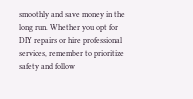smoothly and save money in the long run. Whether you opt for DIY repairs or hire professional services, remember to prioritize safety and follow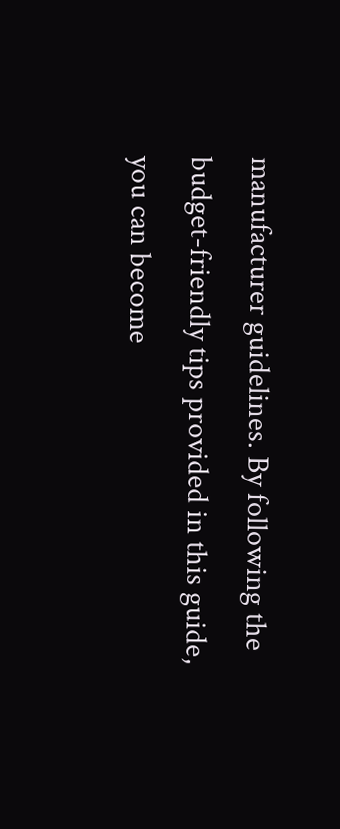manufacturer guidelines. By following the budget-friendly tips provided in this guide, you can become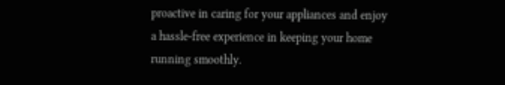proactive in caring for your appliances and enjoy a hassle-free experience in keeping your home running smoothly.